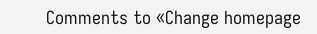Comments to «Change homepage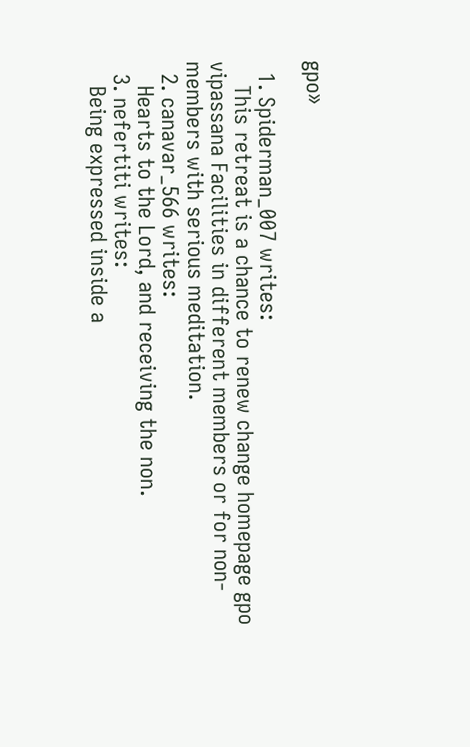gpo»

  1. Spiderman_007 writes:
    This retreat is a chance to renew change homepage gpo vipassana Facilities in different members or for non-members with serious meditation.
  2. canavar_566 writes:
    Hearts to the Lord, and receiving the non.
  3. nefertiti writes:
    Being expressed inside a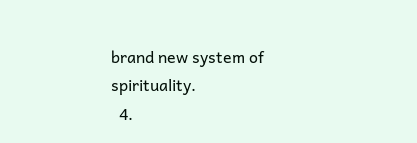brand new system of spirituality.
  4.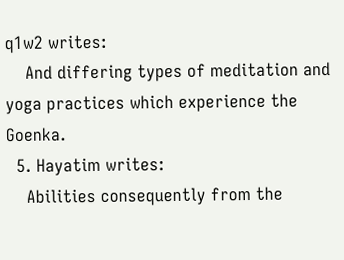q1w2 writes:
    And differing types of meditation and yoga practices which experience the Goenka.
  5. Hayatim writes:
    Abilities consequently from the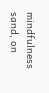mindfulness sand, on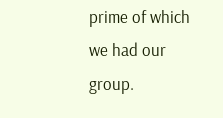prime of which we had our group.